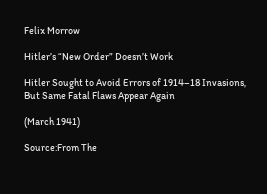Felix Morrow

Hitler’s “New Order” Doesn’t Work

Hitler Sought to Avoid Errors of 1914–18 Invasions, But Same Fatal Flaws Appear Again

(March 1941)

Source:From The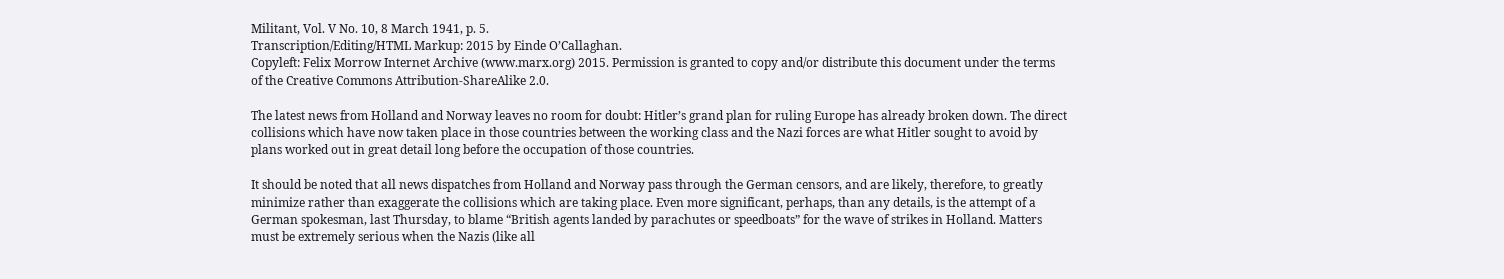Militant, Vol. V No. 10, 8 March 1941, p. 5.
Transcription/Editing/HTML Markup: 2015 by Einde O’Callaghan.
Copyleft: Felix Morrow Internet Archive (www.marx.org) 2015. Permission is granted to copy and/or distribute this document under the terms of the Creative Commons Attribution-ShareAlike 2.0.

The latest news from Holland and Norway leaves no room for doubt: Hitler’s grand plan for ruling Europe has already broken down. The direct collisions which have now taken place in those countries between the working class and the Nazi forces are what Hitler sought to avoid by plans worked out in great detail long before the occupation of those countries.

It should be noted that all news dispatches from Holland and Norway pass through the German censors, and are likely, therefore, to greatly minimize rather than exaggerate the collisions which are taking place. Even more significant, perhaps, than any details, is the attempt of a German spokesman, last Thursday, to blame “British agents landed by parachutes or speedboats” for the wave of strikes in Holland. Matters must be extremely serious when the Nazis (like all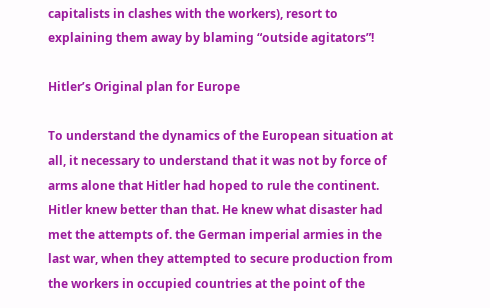capitalists in clashes with the workers), resort to explaining them away by blaming “outside agitators”!

Hitler’s Original plan for Europe

To understand the dynamics of the European situation at all, it necessary to understand that it was not by force of arms alone that Hitler had hoped to rule the continent. Hitler knew better than that. He knew what disaster had met the attempts of. the German imperial armies in the last war, when they attempted to secure production from the workers in occupied countries at the point of the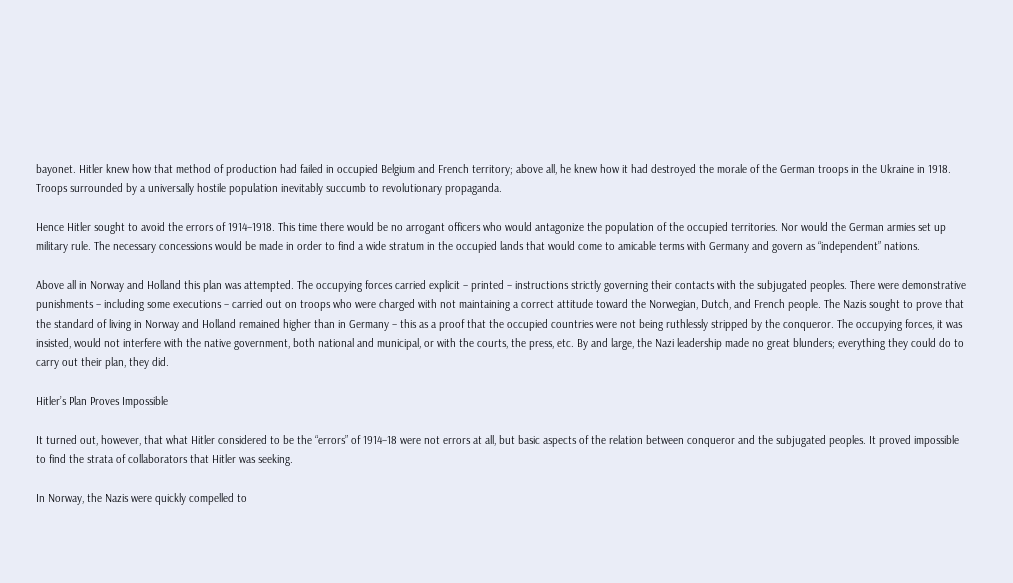bayonet. Hitler knew how that method of production had failed in occupied Belgium and French territory; above all, he knew how it had destroyed the morale of the German troops in the Ukraine in 1918. Troops surrounded by a universally hostile population inevitably succumb to revolutionary propaganda.

Hence Hitler sought to avoid the errors of 1914–1918. This time there would be no arrogant officers who would antagonize the population of the occupied territories. Nor would the German armies set up military rule. The necessary concessions would be made in order to find a wide stratum in the occupied lands that would come to amicable terms with Germany and govern as “independent” nations.

Above all in Norway and Holland this plan was attempted. The occupying forces carried explicit – printed – instructions strictly governing their contacts with the subjugated peoples. There were demonstrative punishments – including some executions – carried out on troops who were charged with not maintaining a correct attitude toward the Norwegian, Dutch, and French people. The Nazis sought to prove that the standard of living in Norway and Holland remained higher than in Germany – this as a proof that the occupied countries were not being ruthlessly stripped by the conqueror. The occupying forces, it was insisted, would not interfere with the native government, both national and municipal, or with the courts, the press, etc. By and large, the Nazi leadership made no great blunders; everything they could do to carry out their plan, they did.

Hitler’s Plan Proves Impossible

It turned out, however, that what Hitler considered to be the “errors” of 1914–18 were not errors at all, but basic aspects of the relation between conqueror and the subjugated peoples. It proved impossible to find the strata of collaborators that Hitler was seeking.

In Norway, the Nazis were quickly compelled to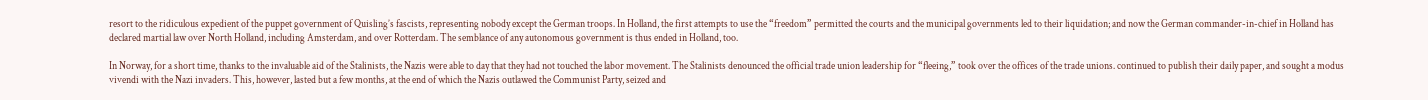resort to the ridiculous expedient of the puppet government of Quisling’s fascists, representing nobody except the German troops. In Holland, the first attempts to use the “freedom” permitted the courts and the municipal governments led to their liquidation; and now the German commander-in-chief in Holland has declared martial law over North Holland, including Amsterdam, and over Rotterdam. The semblance of any autonomous government is thus ended in Holland, too.

In Norway, for a short time, thanks to the invaluable aid of the Stalinists, the Nazis were able to day that they had not touched the labor movement. The Stalinists denounced the official trade union leadership for “fleeing,” took over the offices of the trade unions. continued to publish their daily paper, and sought a modus vivendi with the Nazi invaders. This, however, lasted but a few months, at the end of which the Nazis outlawed the Communist Party, seized and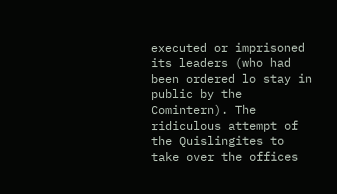executed or imprisoned its leaders (who had been ordered lo stay in public by the Comintern). The ridiculous attempt of the Quislingites to take over the offices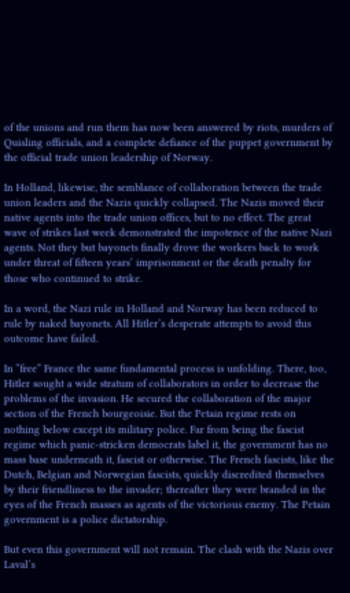of the unions and run them has now been answered by riots, murders of Quisling officials, and a complete defiance of the puppet government by the official trade union leadership of Norway.

In Holland, likewise, the semblance of collaboration between the trade union leaders and the Nazis quickly collapsed. The Nazis moved their native agents into the trade union offices, but to no effect. The great wave of strikes last week demonstrated the impotence of the native Nazi agents. Not they but bayonets finally drove the workers back to work under threat of fifteen years’ imprisonment or the death penalty for those who continued to strike.

In a word, the Nazi rule in Holland and Norway has been reduced to rule by naked bayonets. All Hitler’s desperate attempts to avoid this outcome have failed.

In “free” France the same fundamental process is unfolding. There, too, Hitler sought a wide stratum of collaborators in order to decrease the problems of the invasion. He secured the collaboration of the major section of the French bourgeoisie. But the Petain regime rests on nothing below except its military police. Far from being the fascist regime which panic-stricken democrats label it, the government has no mass base underneath it, fascist or otherwise. The French fascists, like the Dutch, Belgian and Norwegian fascists, quickly discredited themselves by their friendliness to the invader; thereafter they were branded in the eyes of the French masses as agents of the victorious enemy. The Petain government is a police dictatorship.

But even this government will not remain. The clash with the Nazis over Laval’s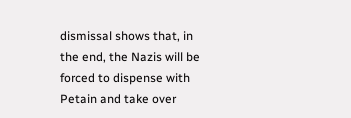dismissal shows that, in the end, the Nazis will be forced to dispense with Petain and take over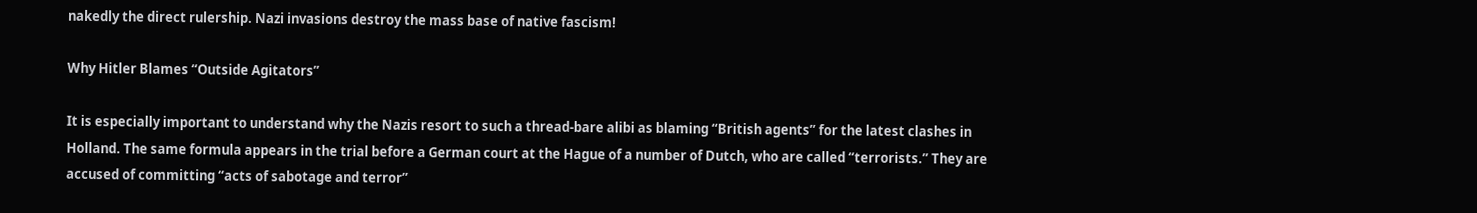nakedly the direct rulership. Nazi invasions destroy the mass base of native fascism!

Why Hitler Blames “Outside Agitators”

It is especially important to understand why the Nazis resort to such a thread-bare alibi as blaming “British agents” for the latest clashes in Holland. The same formula appears in the trial before a German court at the Hague of a number of Dutch, who are called “terrorists.” They are accused of committing “acts of sabotage and terror”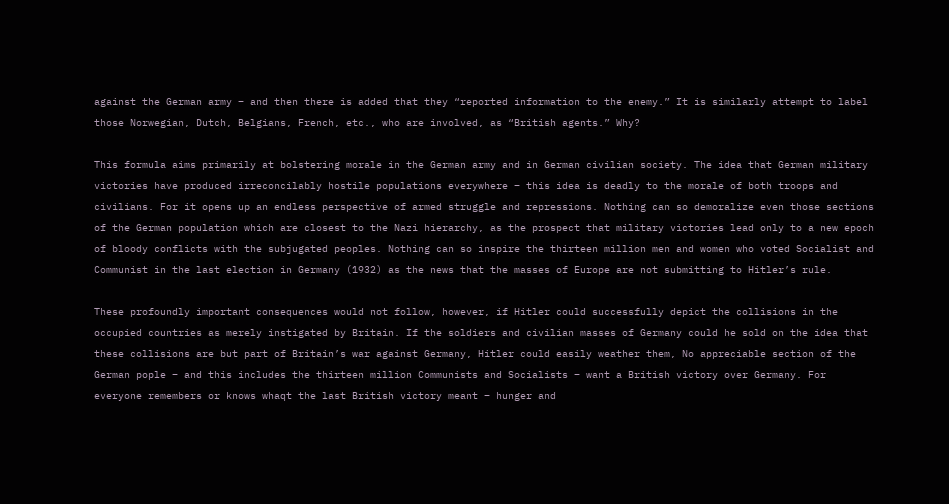against the German army – and then there is added that they “reported information to the enemy.” It is similarly attempt to label those Norwegian, Dutch, Belgians, French, etc., who are involved, as “British agents.” Why?

This formula aims primarily at bolstering morale in the German army and in German civilian society. The idea that German military victories have produced irreconcilably hostile populations everywhere – this idea is deadly to the morale of both troops and civilians. For it opens up an endless perspective of armed struggle and repressions. Nothing can so demoralize even those sections of the German population which are closest to the Nazi hierarchy, as the prospect that military victories lead only to a new epoch of bloody conflicts with the subjugated peoples. Nothing can so inspire the thirteen million men and women who voted Socialist and Communist in the last election in Germany (1932) as the news that the masses of Europe are not submitting to Hitler’s rule.

These profoundly important consequences would not follow, however, if Hitler could successfully depict the collisions in the occupied countries as merely instigated by Britain. If the soldiers and civilian masses of Germany could he sold on the idea that these collisions are but part of Britain’s war against Germany, Hitler could easily weather them, No appreciable section of the German pople – and this includes the thirteen million Communists and Socialists – want a British victory over Germany. For everyone remembers or knows whaqt the last British victory meant – hunger and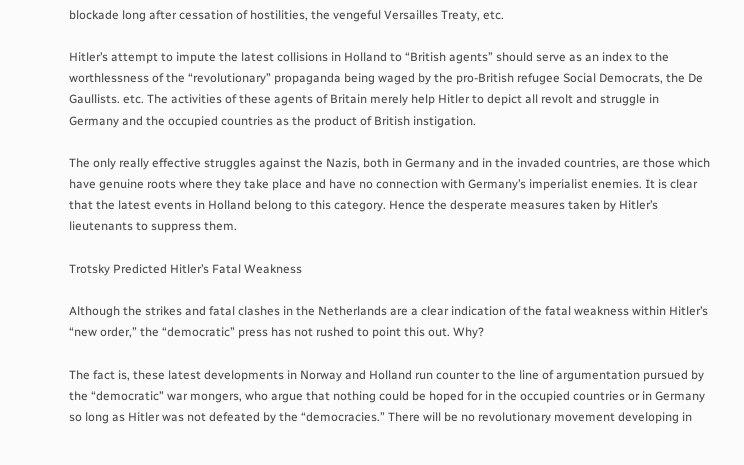blockade long after cessation of hostilities, the vengeful Versailles Treaty, etc.

Hitler’s attempt to impute the latest collisions in Holland to “British agents” should serve as an index to the worthlessness of the “revolutionary” propaganda being waged by the pro-British refugee Social Democrats, the De Gaullists. etc. The activities of these agents of Britain merely help Hitler to depict all revolt and struggle in Germany and the occupied countries as the product of British instigation.

The only really effective struggles against the Nazis, both in Germany and in the invaded countries, are those which have genuine roots where they take place and have no connection with Germany’s imperialist enemies. It is clear that the latest events in Holland belong to this category. Hence the desperate measures taken by Hitler’s lieutenants to suppress them.

Trotsky Predicted Hitler’s Fatal Weakness

Although the strikes and fatal clashes in the Netherlands are a clear indication of the fatal weakness within Hitler’s “new order,” the “democratic” press has not rushed to point this out. Why?

The fact is, these latest developments in Norway and Holland run counter to the line of argumentation pursued by the “democratic” war mongers, who argue that nothing could be hoped for in the occupied countries or in Germany so long as Hitler was not defeated by the “democracies.” There will be no revolutionary movement developing in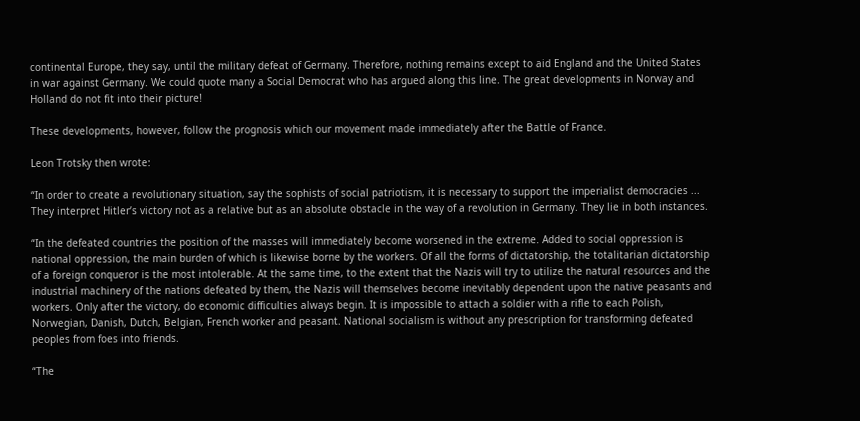continental Europe, they say, until the military defeat of Germany. Therefore, nothing remains except to aid England and the United States in war against Germany. We could quote many a Social Democrat who has argued along this line. The great developments in Norway and Holland do not fit into their picture!

These developments, however, follow the prognosis which our movement made immediately after the Battle of France.

Leon Trotsky then wrote:

“In order to create a revolutionary situation, say the sophists of social patriotism, it is necessary to support the imperialist democracies ... They interpret Hitler’s victory not as a relative but as an absolute obstacle in the way of a revolution in Germany. They lie in both instances.

“In the defeated countries the position of the masses will immediately become worsened in the extreme. Added to social oppression is national oppression, the main burden of which is likewise borne by the workers. Of all the forms of dictatorship, the totalitarian dictatorship of a foreign conqueror is the most intolerable. At the same time, to the extent that the Nazis will try to utilize the natural resources and the industrial machinery of the nations defeated by them, the Nazis will themselves become inevitably dependent upon the native peasants and workers. Only after the victory, do economic difficulties always begin. It is impossible to attach a soldier with a rifle to each Polish, Norwegian, Danish, Dutch, Belgian, French worker and peasant. National socialism is without any prescription for transforming defeated peoples from foes into friends.

“The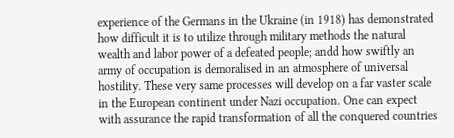experience of the Germans in the Ukraine (in 1918) has demonstrated how difficult it is to utilize through military methods the natural wealth and labor power of a defeated people; andd how swiftly an army of occupation is demoralised in an atmosphere of universal hostility. These very same processes will develop on a far vaster scale in the European continent under Nazi occupation. One can expect with assurance the rapid transformation of all the conquered countries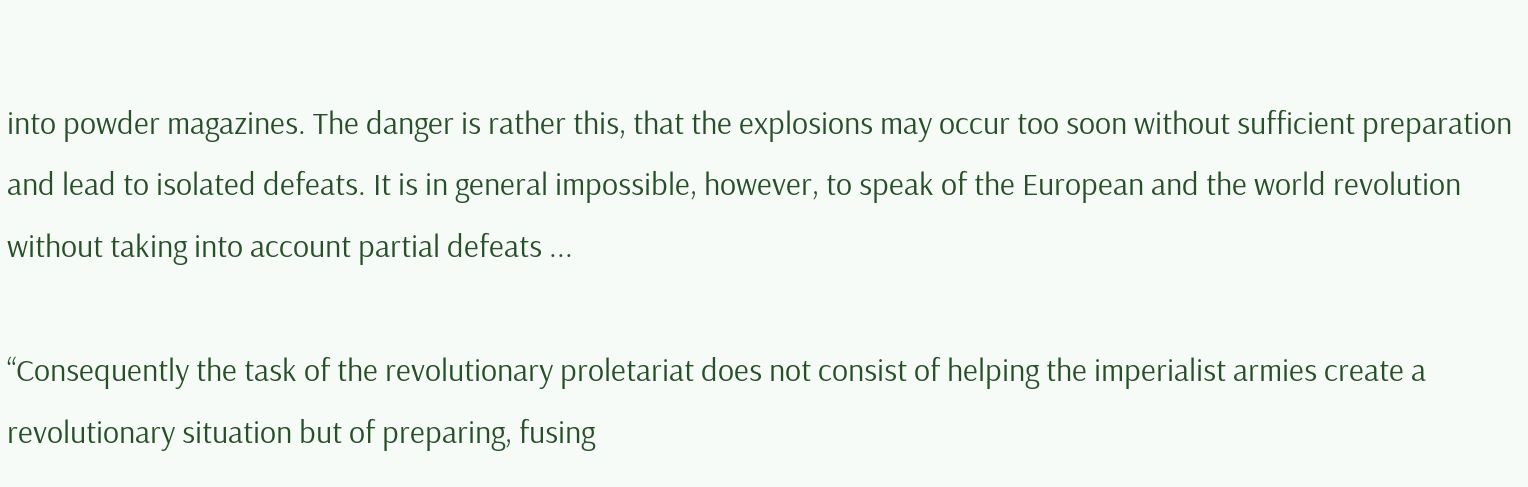into powder magazines. The danger is rather this, that the explosions may occur too soon without sufficient preparation and lead to isolated defeats. It is in general impossible, however, to speak of the European and the world revolution without taking into account partial defeats ...

“Consequently the task of the revolutionary proletariat does not consist of helping the imperialist armies create a revolutionary situation but of preparing, fusing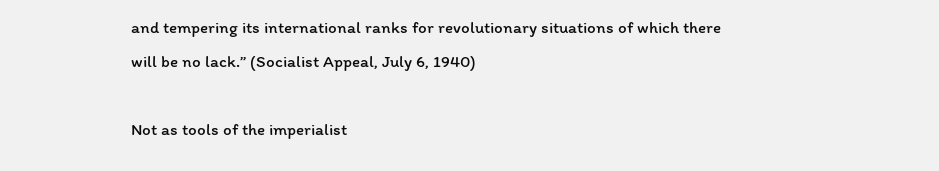and tempering its international ranks for revolutionary situations of which there will be no lack.” (Socialist Appeal, July 6, 1940)

Not as tools of the imperialist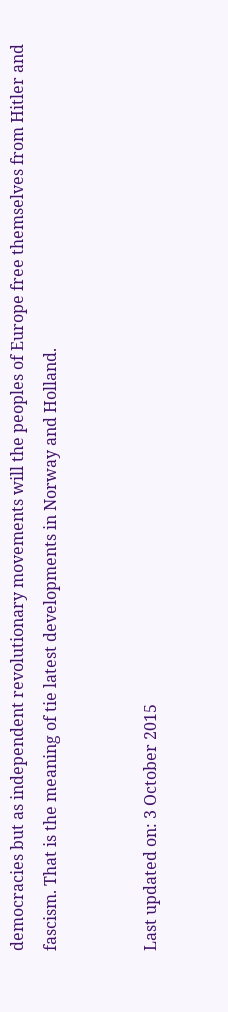democracies but as independent revolutionary movements will the peoples of Europe free themselves from Hitler and fascism. That is the meaning of tie latest developments in Norway and Holland.


Last updated on: 3 October 2015